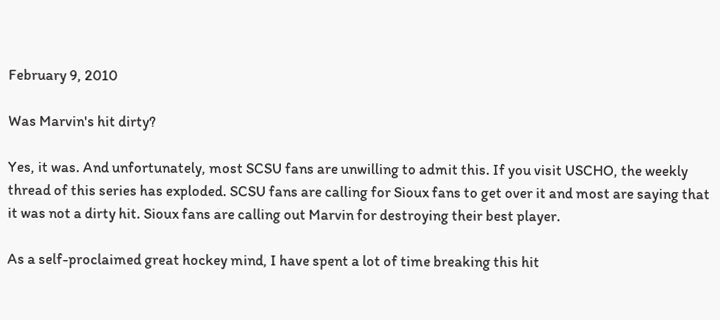February 9, 2010

Was Marvin's hit dirty?

Yes, it was. And unfortunately, most SCSU fans are unwilling to admit this. If you visit USCHO, the weekly thread of this series has exploded. SCSU fans are calling for Sioux fans to get over it and most are saying that it was not a dirty hit. Sioux fans are calling out Marvin for destroying their best player.

As a self-proclaimed great hockey mind, I have spent a lot of time breaking this hit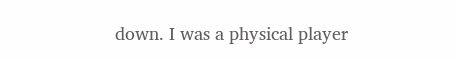down. I was a physical player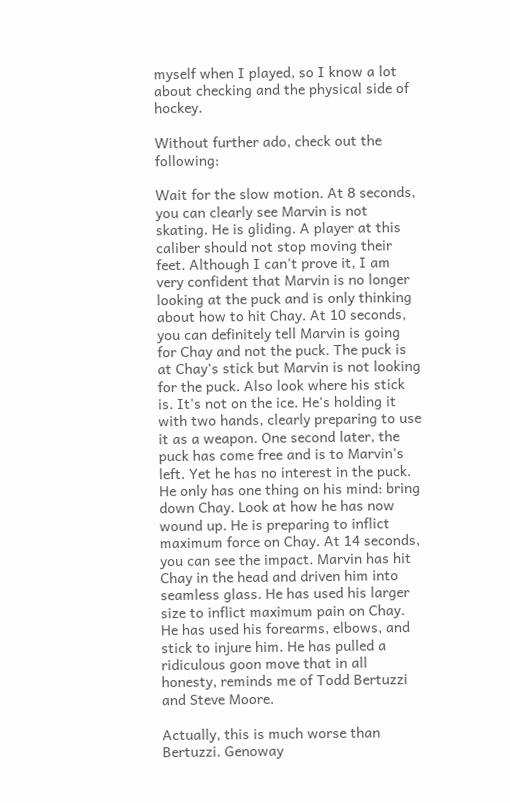myself when I played, so I know a lot about checking and the physical side of hockey.

Without further ado, check out the following:

Wait for the slow motion. At 8 seconds, you can clearly see Marvin is not skating. He is gliding. A player at this caliber should not stop moving their feet. Although I can't prove it, I am very confident that Marvin is no longer looking at the puck and is only thinking about how to hit Chay. At 10 seconds, you can definitely tell Marvin is going for Chay and not the puck. The puck is at Chay's stick but Marvin is not looking for the puck. Also look where his stick is. It's not on the ice. He's holding it with two hands, clearly preparing to use it as a weapon. One second later, the puck has come free and is to Marvin's left. Yet he has no interest in the puck. He only has one thing on his mind: bring down Chay. Look at how he has now wound up. He is preparing to inflict maximum force on Chay. At 14 seconds, you can see the impact. Marvin has hit Chay in the head and driven him into seamless glass. He has used his larger size to inflict maximum pain on Chay. He has used his forearms, elbows, and stick to injure him. He has pulled a ridiculous goon move that in all honesty, reminds me of Todd Bertuzzi and Steve Moore.

Actually, this is much worse than Bertuzzi. Genoway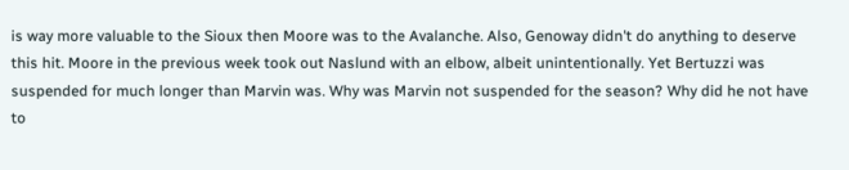is way more valuable to the Sioux then Moore was to the Avalanche. Also, Genoway didn't do anything to deserve this hit. Moore in the previous week took out Naslund with an elbow, albeit unintentionally. Yet Bertuzzi was suspended for much longer than Marvin was. Why was Marvin not suspended for the season? Why did he not have to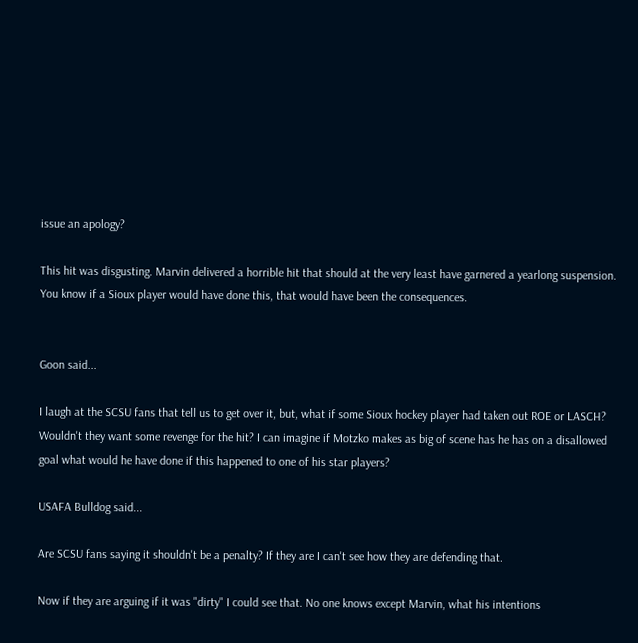issue an apology?

This hit was disgusting. Marvin delivered a horrible hit that should at the very least have garnered a yearlong suspension. You know if a Sioux player would have done this, that would have been the consequences.


Goon said...

I laugh at the SCSU fans that tell us to get over it, but, what if some Sioux hockey player had taken out ROE or LASCH? Wouldn't they want some revenge for the hit? I can imagine if Motzko makes as big of scene has he has on a disallowed goal what would he have done if this happened to one of his star players?

USAFA Bulldog said...

Are SCSU fans saying it shouldn't be a penalty? If they are I can't see how they are defending that.

Now if they are arguing if it was "dirty" I could see that. No one knows except Marvin, what his intentions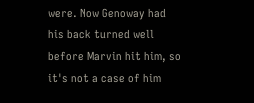were. Now Genoway had his back turned well before Marvin hit him, so it's not a case of him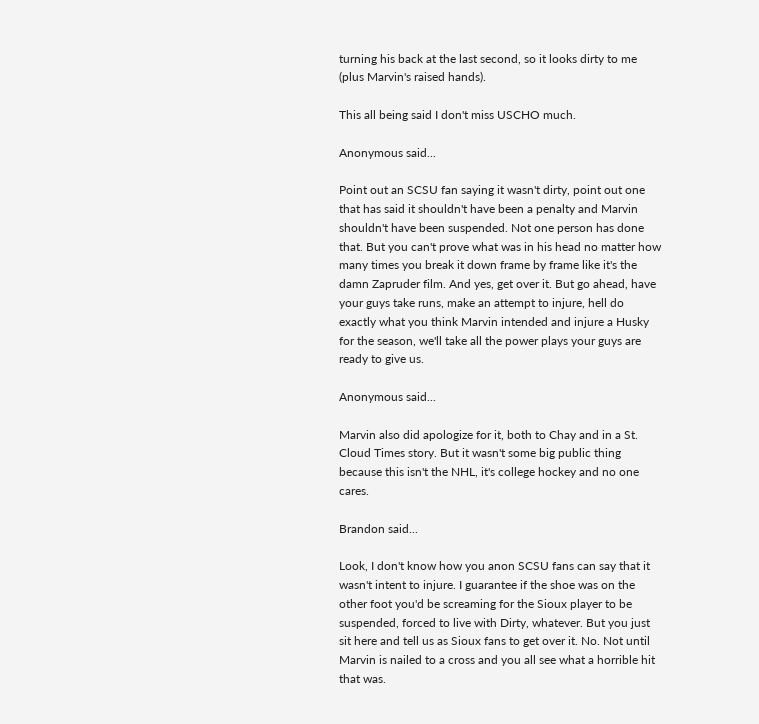turning his back at the last second, so it looks dirty to me (plus Marvin's raised hands).

This all being said I don't miss USCHO much.

Anonymous said...

Point out an SCSU fan saying it wasn't dirty, point out one that has said it shouldn't have been a penalty and Marvin shouldn't have been suspended. Not one person has done that. But you can't prove what was in his head no matter how many times you break it down frame by frame like it's the damn Zapruder film. And yes, get over it. But go ahead, have your guys take runs, make an attempt to injure, hell do exactly what you think Marvin intended and injure a Husky for the season, we'll take all the power plays your guys are ready to give us.

Anonymous said...

Marvin also did apologize for it, both to Chay and in a St. Cloud Times story. But it wasn't some big public thing because this isn't the NHL, it's college hockey and no one cares.

Brandon said...

Look, I don't know how you anon SCSU fans can say that it wasn't intent to injure. I guarantee if the shoe was on the other foot you'd be screaming for the Sioux player to be suspended, forced to live with Dirty, whatever. But you just sit here and tell us as Sioux fans to get over it. No. Not until Marvin is nailed to a cross and you all see what a horrible hit that was.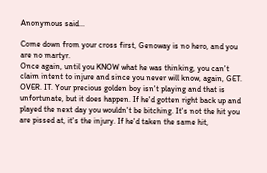Anonymous said...

Come down from your cross first, Genoway is no hero, and you are no martyr.
Once again, until you KNOW what he was thinking, you can't claim intent to injure and since you never will know, again, GET. OVER. IT. Your precious golden boy isn't playing and that is unfortunate, but it does happen. If he'd gotten right back up and played the next day you wouldn't be bitching. It's not the hit you are pissed at, it's the injury. If he'd taken the same hit,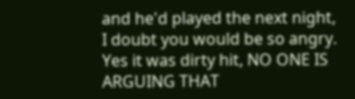and he'd played the next night, I doubt you would be so angry. Yes it was dirty hit, NO ONE IS ARGUING THAT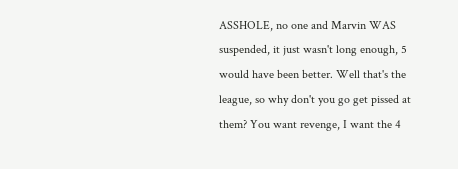ASSHOLE, no one and Marvin WAS suspended, it just wasn't long enough, 5 would have been better. Well that's the league, so why don't you go get pissed at them? You want revenge, I want the 4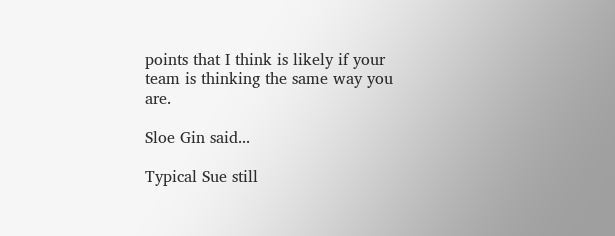points that I think is likely if your team is thinking the same way you are.

Sloe Gin said...

Typical Sue still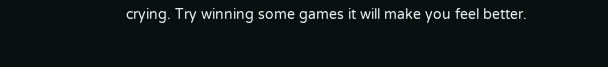crying. Try winning some games it will make you feel better.